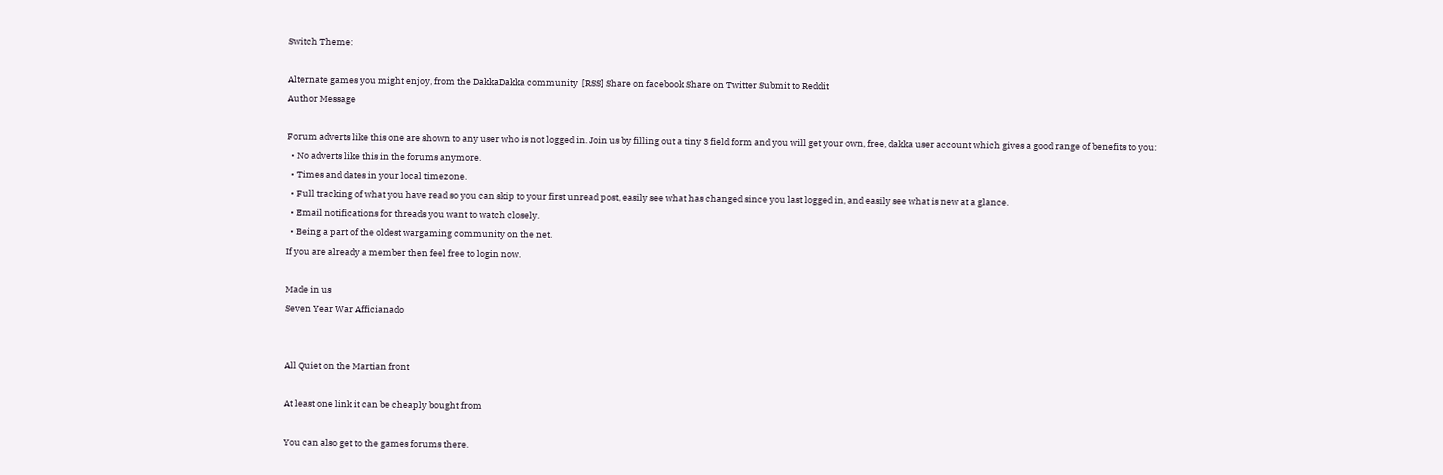Switch Theme:

Alternate games you might enjoy, from the DakkaDakka community  [RSS] Share on facebook Share on Twitter Submit to Reddit
Author Message

Forum adverts like this one are shown to any user who is not logged in. Join us by filling out a tiny 3 field form and you will get your own, free, dakka user account which gives a good range of benefits to you:
  • No adverts like this in the forums anymore.
  • Times and dates in your local timezone.
  • Full tracking of what you have read so you can skip to your first unread post, easily see what has changed since you last logged in, and easily see what is new at a glance.
  • Email notifications for threads you want to watch closely.
  • Being a part of the oldest wargaming community on the net.
If you are already a member then feel free to login now.

Made in us
Seven Year War Afficianado


All Quiet on the Martian front

At least one link it can be cheaply bought from

You can also get to the games forums there.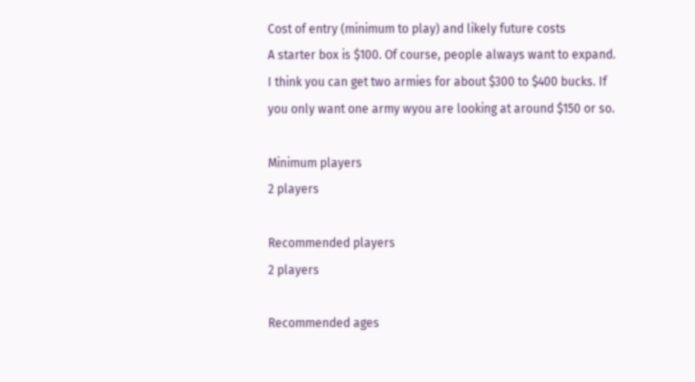Cost of entry (minimum to play) and likely future costs
A starter box is $100. Of course, people always want to expand. I think you can get two armies for about $300 to $400 bucks. If you only want one army wyou are looking at around $150 or so.

Minimum players
2 players

Recommended players
2 players

Recommended ages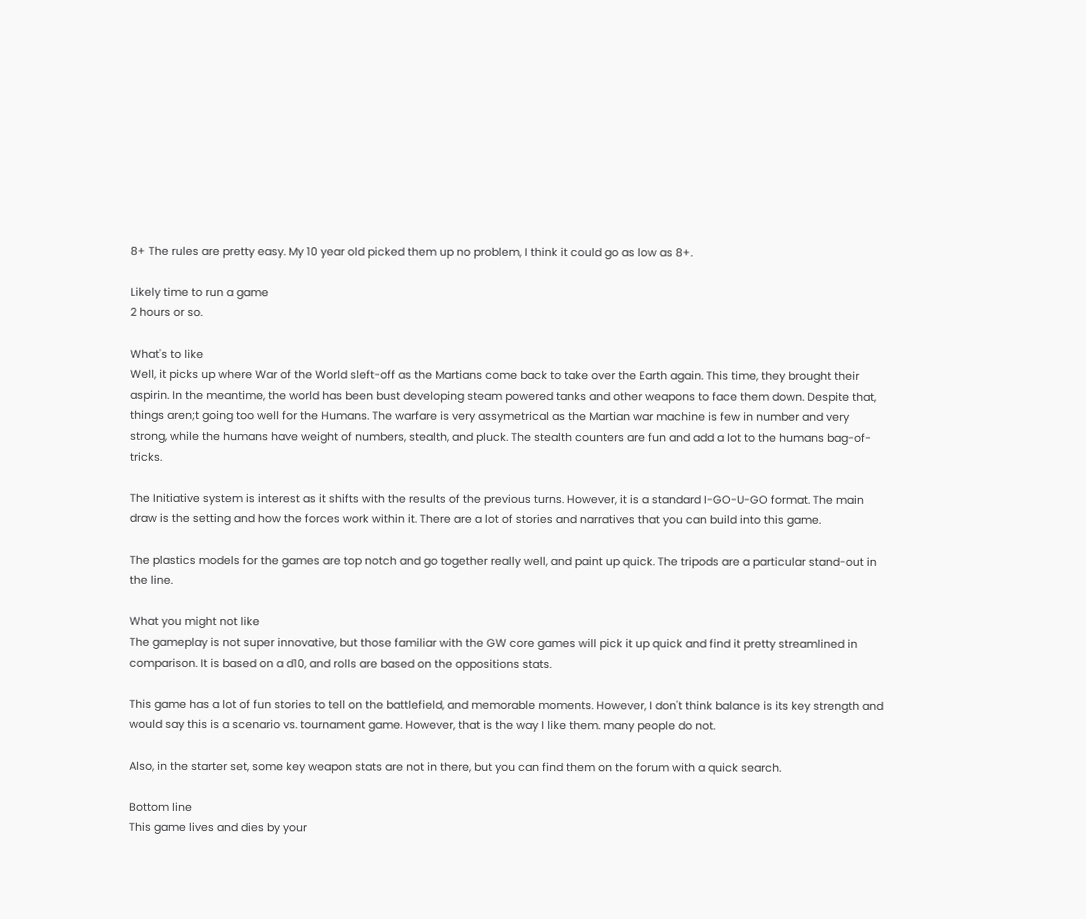8+ The rules are pretty easy. My 10 year old picked them up no problem, I think it could go as low as 8+.

Likely time to run a game
2 hours or so.

What's to like
Well, it picks up where War of the World sleft-off as the Martians come back to take over the Earth again. This time, they brought their aspirin. In the meantime, the world has been bust developing steam powered tanks and other weapons to face them down. Despite that, things aren;t going too well for the Humans. The warfare is very assymetrical as the Martian war machine is few in number and very strong, while the humans have weight of numbers, stealth, and pluck. The stealth counters are fun and add a lot to the humans bag-of-tricks.

The Initiative system is interest as it shifts with the results of the previous turns. However, it is a standard I-GO-U-GO format. The main draw is the setting and how the forces work within it. There are a lot of stories and narratives that you can build into this game.

The plastics models for the games are top notch and go together really well, and paint up quick. The tripods are a particular stand-out in the line.

What you might not like
The gameplay is not super innovative, but those familiar with the GW core games will pick it up quick and find it pretty streamlined in comparison. It is based on a d10, and rolls are based on the oppositions stats.

This game has a lot of fun stories to tell on the battlefield, and memorable moments. However, I don't think balance is its key strength and would say this is a scenario vs. tournament game. However, that is the way I like them. many people do not.

Also, in the starter set, some key weapon stats are not in there, but you can find them on the forum with a quick search.

Bottom line
This game lives and dies by your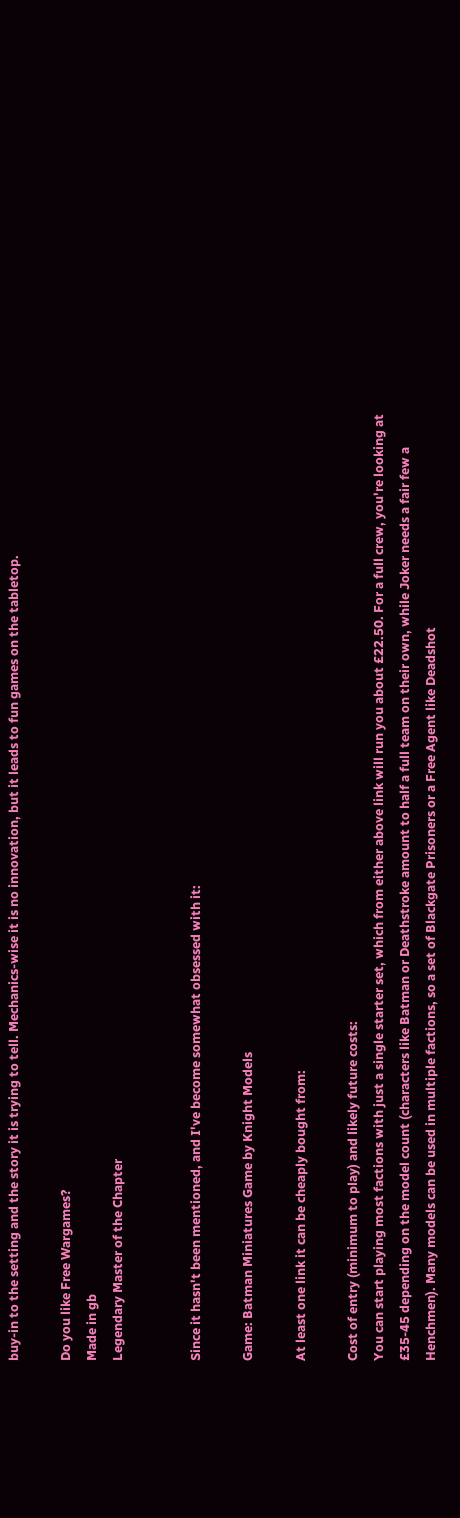buy-in to the setting and the story it is trying to tell. Mechanics-wise it is no innovation, but it leads to fun games on the tabletop.

Do you like Free Wargames?
Made in gb
Legendary Master of the Chapter


Since it hasn't been mentioned, and I've become somewhat obsessed with it:

Game: Batman Miniatures Game by Knight Models

At least one link it can be cheaply bought from:

Cost of entry (minimum to play) and likely future costs:
You can start playing most factions with just a single starter set, which from either above link will run you about £22.50. For a full crew, you're looking at £35-45 depending on the model count (characters like Batman or Deathstroke amount to half a full team on their own, while Joker needs a fair few a Henchmen). Many models can be used in multiple factions, so a set of Blackgate Prisoners or a Free Agent like Deadshot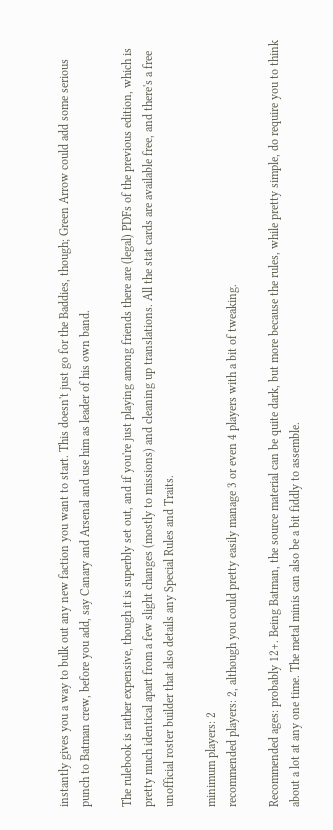instantly gives you a way to bulk out any new faction you want to start. This doesn't just go for the Baddies, though; Green Arrow could add some serious punch to Batman crew, before you add, say Canary and Arsenal and use him as leader of his own band.

The rulebook is rather expensive, though it is superbly set out, and if you're just playing among friends there are (legal) PDFs of the previous edition, which is pretty much identical apart from a few slight changes (mostly to missions) and cleaning up translations. All the stat cards are available free, and there's a free unofficial roster builder that also details any Special Rules and Traits.

minimum players: 2
recommended players: 2, although you could pretty easily manage 3 or even 4 players with a bit of tweaking.

Recommended ages: probably 12+. Being Batman, the source material can be quite dark, but more because the rules, while pretty simple, do require you to think about a lot at any one time. The metal minis can also be a bit fiddly to assemble.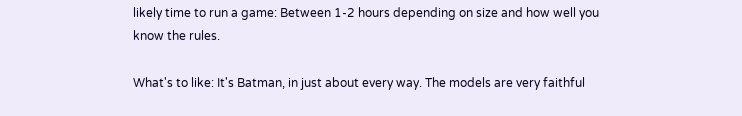likely time to run a game: Between 1-2 hours depending on size and how well you know the rules.

What's to like: It's Batman, in just about every way. The models are very faithful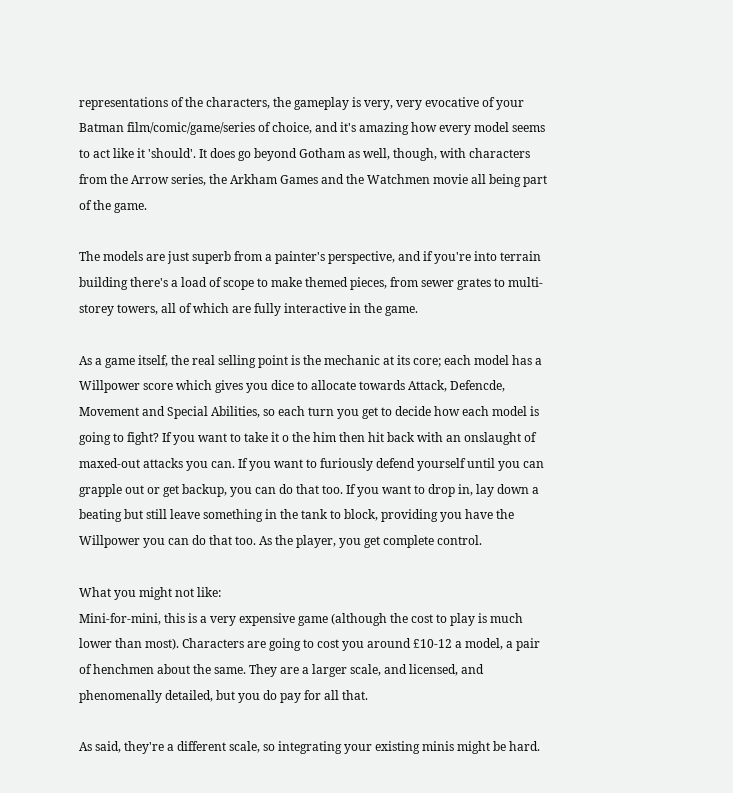representations of the characters, the gameplay is very, very evocative of your Batman film/comic/game/series of choice, and it's amazing how every model seems to act like it 'should'. It does go beyond Gotham as well, though, with characters from the Arrow series, the Arkham Games and the Watchmen movie all being part of the game.

The models are just superb from a painter's perspective, and if you're into terrain building there's a load of scope to make themed pieces, from sewer grates to multi-storey towers, all of which are fully interactive in the game.

As a game itself, the real selling point is the mechanic at its core; each model has a Willpower score which gives you dice to allocate towards Attack, Defencde, Movement and Special Abilities, so each turn you get to decide how each model is going to fight? If you want to take it o the him then hit back with an onslaught of maxed-out attacks you can. If you want to furiously defend yourself until you can grapple out or get backup, you can do that too. If you want to drop in, lay down a beating but still leave something in the tank to block, providing you have the Willpower you can do that too. As the player, you get complete control.

What you might not like:
Mini-for-mini, this is a very expensive game (although the cost to play is much lower than most). Characters are going to cost you around £10-12 a model, a pair of henchmen about the same. They are a larger scale, and licensed, and phenomenally detailed, but you do pay for all that.

As said, they're a different scale, so integrating your existing minis might be hard.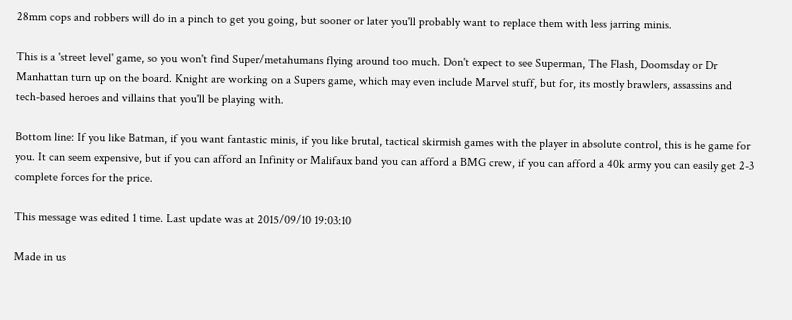28mm cops and robbers will do in a pinch to get you going, but sooner or later you'll probably want to replace them with less jarring minis.

This is a 'street level' game, so you won't find Super/metahumans flying around too much. Don't expect to see Superman, The Flash, Doomsday or Dr Manhattan turn up on the board. Knight are working on a Supers game, which may even include Marvel stuff, but for, its mostly brawlers, assassins and tech-based heroes and villains that you'll be playing with.

Bottom line: If you like Batman, if you want fantastic minis, if you like brutal, tactical skirmish games with the player in absolute control, this is he game for you. It can seem expensive, but if you can afford an Infinity or Malifaux band you can afford a BMG crew, if you can afford a 40k army you can easily get 2-3 complete forces for the price.

This message was edited 1 time. Last update was at 2015/09/10 19:03:10

Made in us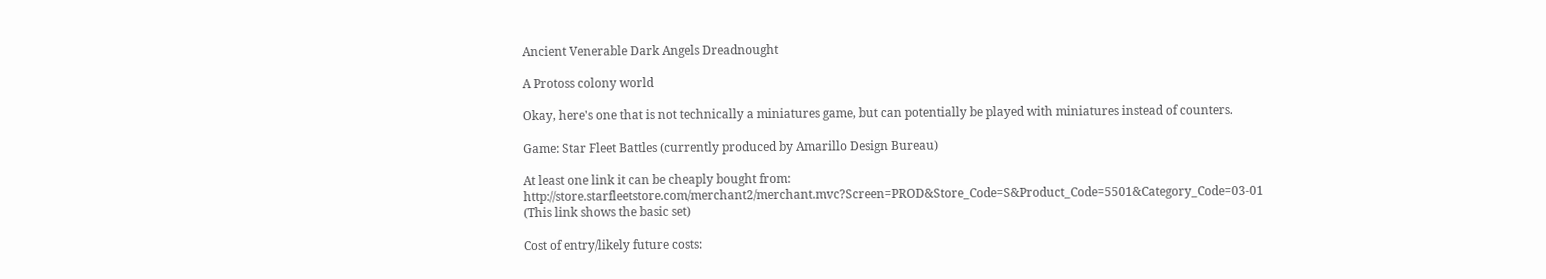Ancient Venerable Dark Angels Dreadnought

A Protoss colony world

Okay, here's one that is not technically a miniatures game, but can potentially be played with miniatures instead of counters.

Game: Star Fleet Battles (currently produced by Amarillo Design Bureau)

At least one link it can be cheaply bought from:
http://store.starfleetstore.com/merchant2/merchant.mvc?Screen=PROD&Store_Code=S&Product_Code=5501&Category_Code=03-01 (This link shows the basic set)

Cost of entry/likely future costs: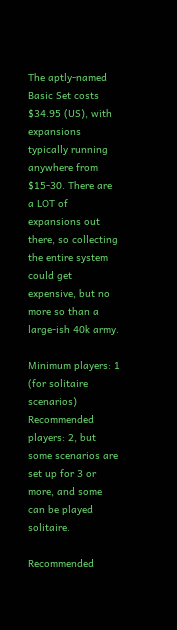The aptly-named Basic Set costs $34.95 (US), with expansions typically running anywhere from $15-30. There are a LOT of expansions out there, so collecting the entire system could get expensive, but no more so than a large-ish 40k army.

Minimum players: 1 (for solitaire scenarios)
Recommended players: 2, but some scenarios are set up for 3 or more, and some can be played solitaire.

Recommended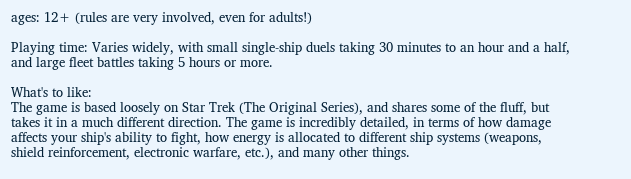ages: 12+ (rules are very involved, even for adults!)

Playing time: Varies widely, with small single-ship duels taking 30 minutes to an hour and a half, and large fleet battles taking 5 hours or more.

What's to like:
The game is based loosely on Star Trek (The Original Series), and shares some of the fluff, but takes it in a much different direction. The game is incredibly detailed, in terms of how damage affects your ship's ability to fight, how energy is allocated to different ship systems (weapons, shield reinforcement, electronic warfare, etc.), and many other things.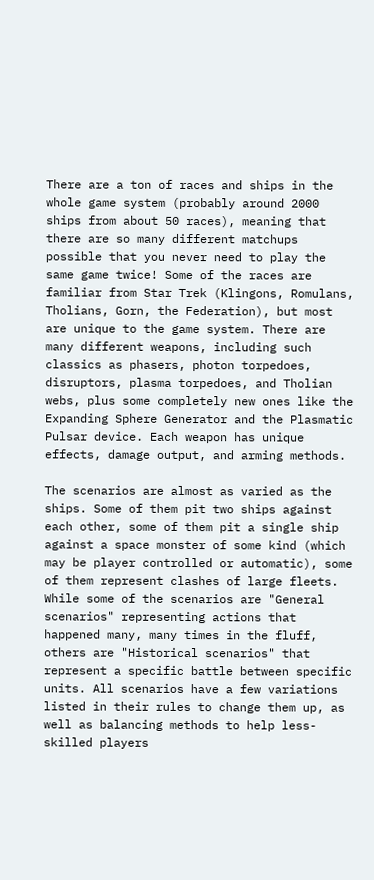There are a ton of races and ships in the whole game system (probably around 2000 ships from about 50 races), meaning that there are so many different matchups possible that you never need to play the same game twice! Some of the races are familiar from Star Trek (Klingons, Romulans, Tholians, Gorn, the Federation), but most are unique to the game system. There are many different weapons, including such classics as phasers, photon torpedoes, disruptors, plasma torpedoes, and Tholian webs, plus some completely new ones like the Expanding Sphere Generator and the Plasmatic Pulsar device. Each weapon has unique effects, damage output, and arming methods.

The scenarios are almost as varied as the ships. Some of them pit two ships against each other, some of them pit a single ship against a space monster of some kind (which may be player controlled or automatic), some of them represent clashes of large fleets. While some of the scenarios are "General scenarios" representing actions that happened many, many times in the fluff, others are "Historical scenarios" that represent a specific battle between specific units. All scenarios have a few variations listed in their rules to change them up, as well as balancing methods to help less-skilled players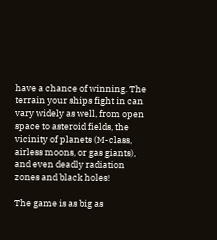have a chance of winning. The terrain your ships fight in can vary widely as well, from open space to asteroid fields, the vicinity of planets (M-class, airless moons, or gas giants), and even deadly radiation zones and black holes!

The game is as big as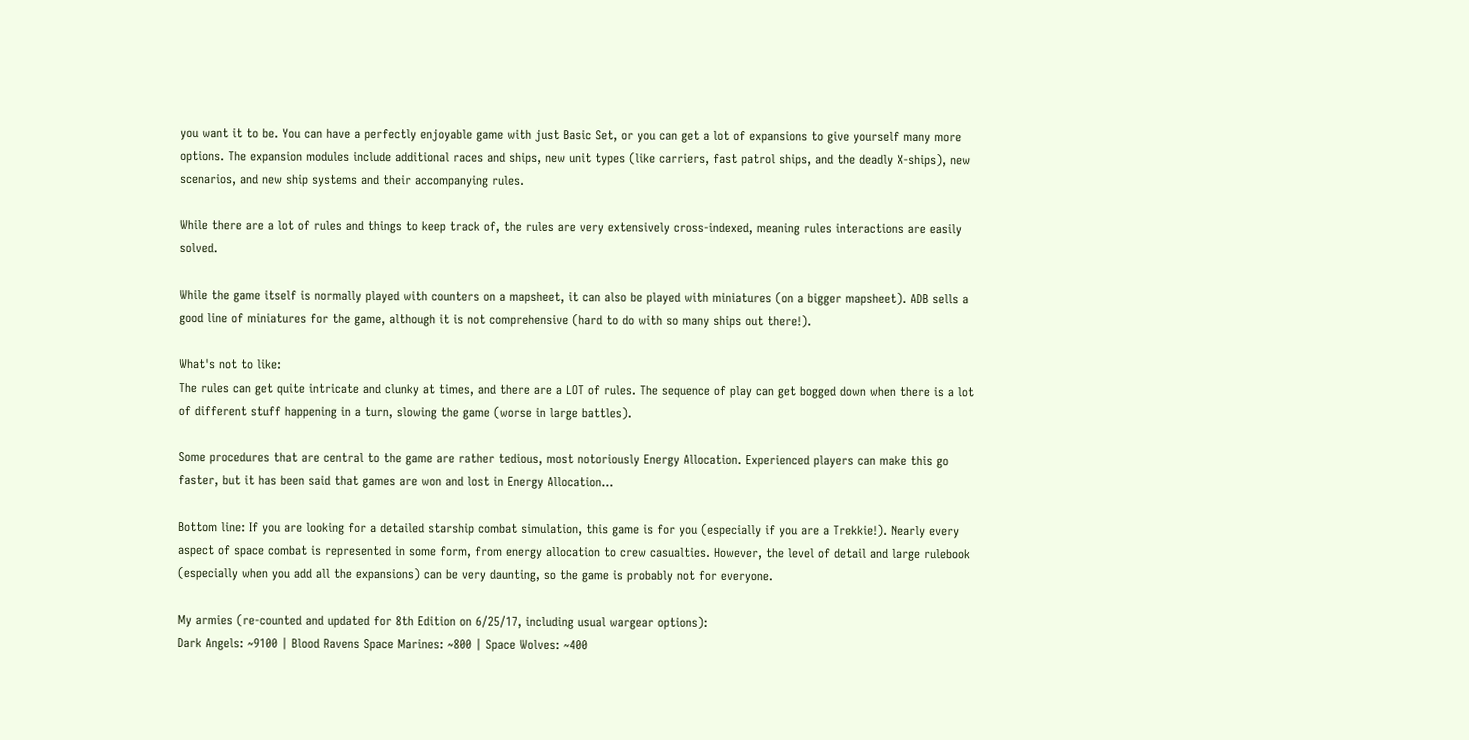you want it to be. You can have a perfectly enjoyable game with just Basic Set, or you can get a lot of expansions to give yourself many more options. The expansion modules include additional races and ships, new unit types (like carriers, fast patrol ships, and the deadly X-ships), new scenarios, and new ship systems and their accompanying rules.

While there are a lot of rules and things to keep track of, the rules are very extensively cross-indexed, meaning rules interactions are easily solved.

While the game itself is normally played with counters on a mapsheet, it can also be played with miniatures (on a bigger mapsheet). ADB sells a good line of miniatures for the game, although it is not comprehensive (hard to do with so many ships out there!).

What's not to like:
The rules can get quite intricate and clunky at times, and there are a LOT of rules. The sequence of play can get bogged down when there is a lot of different stuff happening in a turn, slowing the game (worse in large battles).

Some procedures that are central to the game are rather tedious, most notoriously Energy Allocation. Experienced players can make this go faster, but it has been said that games are won and lost in Energy Allocation...

Bottom line: If you are looking for a detailed starship combat simulation, this game is for you (especially if you are a Trekkie!). Nearly every aspect of space combat is represented in some form, from energy allocation to crew casualties. However, the level of detail and large rulebook (especially when you add all the expansions) can be very daunting, so the game is probably not for everyone.

My armies (re-counted and updated for 8th Edition on 6/25/17, including usual wargear options):
Dark Angels: ~9100 | Blood Ravens Space Marines: ~800 | Space Wolves: ~400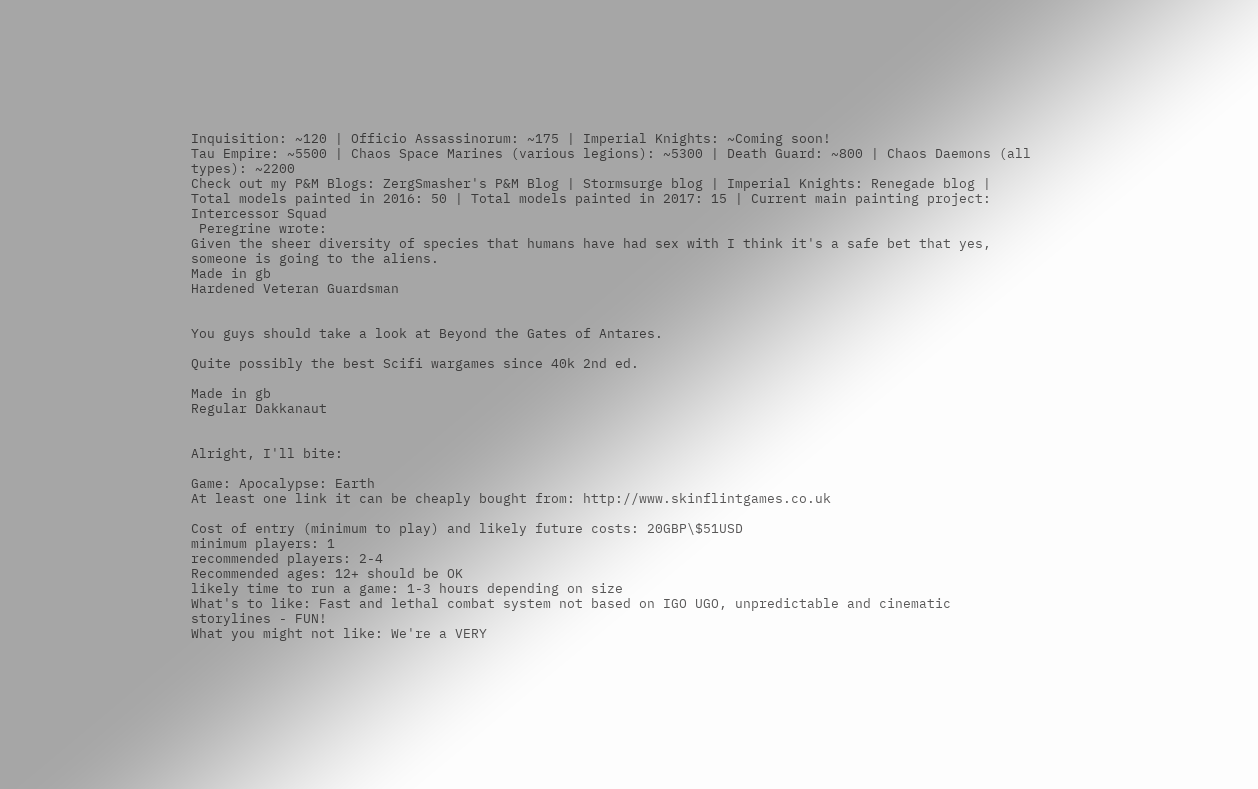Inquisition: ~120 | Officio Assassinorum: ~175 | Imperial Knights: ~Coming soon!
Tau Empire: ~5500 | Chaos Space Marines (various legions): ~5300 | Death Guard: ~800 | Chaos Daemons (all types): ~2200
Check out my P&M Blogs: ZergSmasher's P&M Blog | Stormsurge blog | Imperial Knights: Renegade blog | Total models painted in 2016: 50 | Total models painted in 2017: 15 | Current main painting project: Intercessor Squad
 Peregrine wrote:
Given the sheer diversity of species that humans have had sex with I think it's a safe bet that yes, someone is going to the aliens.
Made in gb
Hardened Veteran Guardsman


You guys should take a look at Beyond the Gates of Antares.

Quite possibly the best Scifi wargames since 40k 2nd ed.

Made in gb
Regular Dakkanaut


Alright, I'll bite:

Game: Apocalypse: Earth
At least one link it can be cheaply bought from: http://www.skinflintgames.co.uk

Cost of entry (minimum to play) and likely future costs: 20GBP\$51USD
minimum players: 1
recommended players: 2-4
Recommended ages: 12+ should be OK
likely time to run a game: 1-3 hours depending on size
What's to like: Fast and lethal combat system not based on IGO UGO, unpredictable and cinematic storylines - FUN!
What you might not like: We're a VERY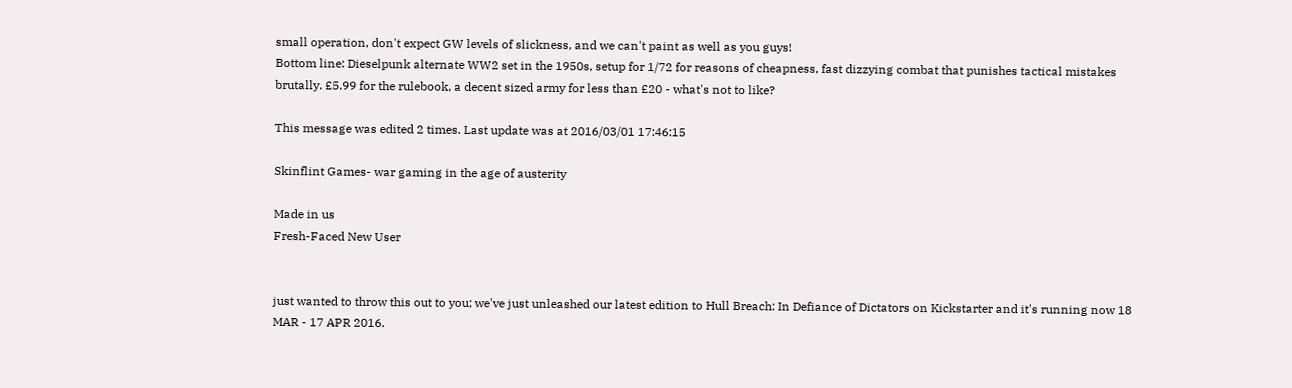small operation, don't expect GW levels of slickness, and we can't paint as well as you guys!
Bottom line: Dieselpunk alternate WW2 set in the 1950s, setup for 1/72 for reasons of cheapness, fast dizzying combat that punishes tactical mistakes brutally. £5.99 for the rulebook, a decent sized army for less than £20 - what's not to like?

This message was edited 2 times. Last update was at 2016/03/01 17:46:15

Skinflint Games- war gaming in the age of austerity

Made in us
Fresh-Faced New User


just wanted to throw this out to you; we've just unleashed our latest edition to Hull Breach: In Defiance of Dictators on Kickstarter and it's running now 18 MAR - 17 APR 2016.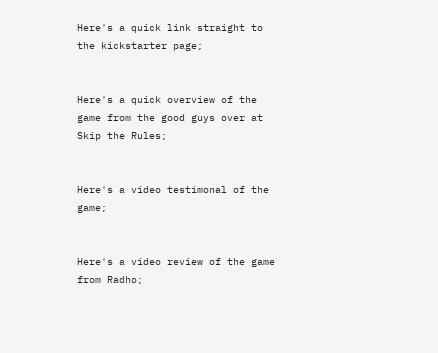Here's a quick link straight to the kickstarter page;


Here's a quick overview of the game from the good guys over at Skip the Rules;


Here's a video testimonal of the game;


Here's a video review of the game from Radho;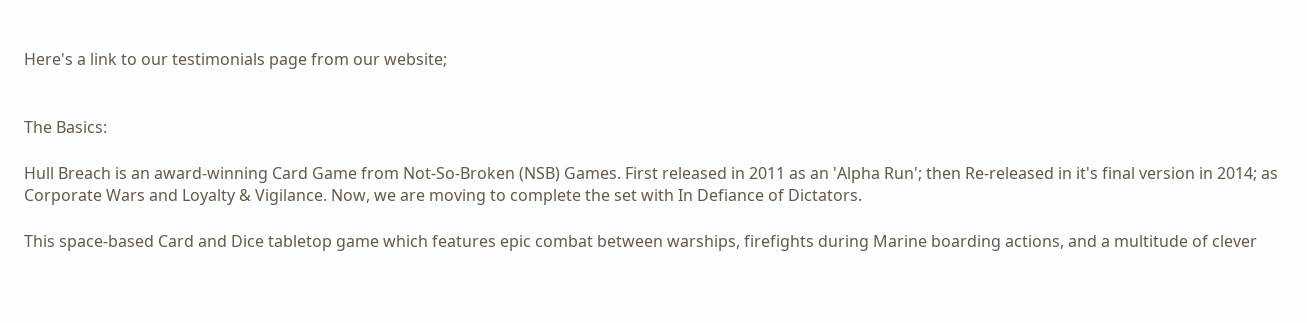Here's a link to our testimonials page from our website;


The Basics:

Hull Breach is an award-winning Card Game from Not-So-Broken (NSB) Games. First released in 2011 as an 'Alpha Run'; then Re-released in it's final version in 2014; as Corporate Wars and Loyalty & Vigilance. Now, we are moving to complete the set with In Defiance of Dictators.

This space-based Card and Dice tabletop game which features epic combat between warships, firefights during Marine boarding actions, and a multitude of clever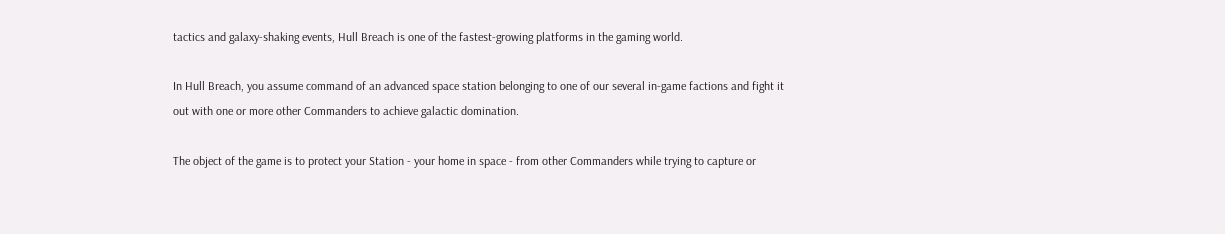tactics and galaxy-shaking events, Hull Breach is one of the fastest-growing platforms in the gaming world.

In Hull Breach, you assume command of an advanced space station belonging to one of our several in-game factions and fight it out with one or more other Commanders to achieve galactic domination.

The object of the game is to protect your Station - your home in space - from other Commanders while trying to capture or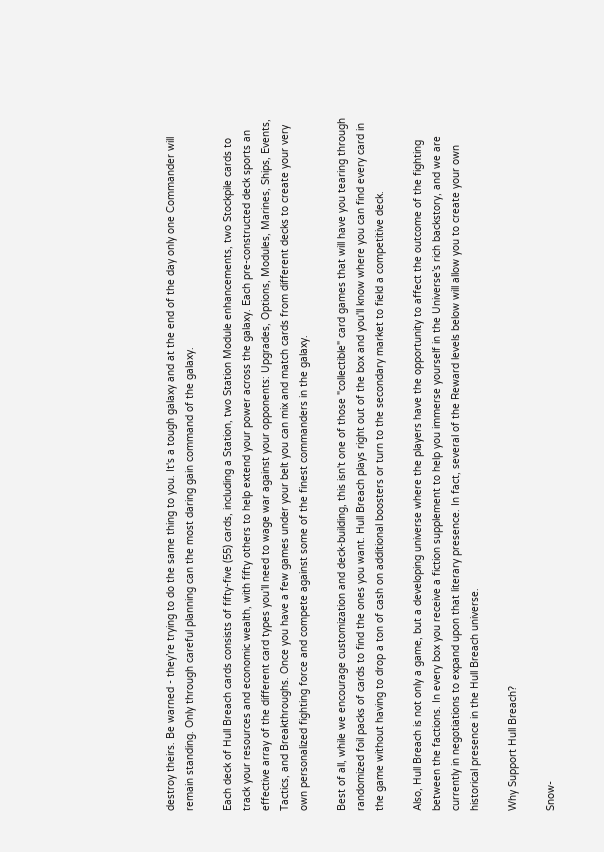destroy theirs. Be warned - they’re trying to do the same thing to you. It's a tough galaxy and at the end of the day only one Commander will remain standing. Only through careful planning can the most daring gain command of the galaxy.

Each deck of Hull Breach cards consists of fifty-five (55) cards, including a Station, two Station Module enhancements, two Stockpile cards to track your resources and economic wealth, with fifty others to help extend your power across the galaxy. Each pre-constructed deck sports an effective array of the different card types you’ll need to wage war against your opponents: Upgrades, Options, Modules, Marines, Ships, Events, Tactics, and Breakthroughs. Once you have a few games under your belt you can mix and match cards from different decks to create your very own personalized fighting force and compete against some of the finest commanders in the galaxy.

Best of all, while we encourage customization and deck-building, this isn't one of those "collectible" card games that will have you tearing through randomized foil packs of cards to find the ones you want. Hull Breach plays right out of the box and you'll know where you can find every card in the game without having to drop a ton of cash on additional boosters or turn to the secondary market to field a competitive deck.

Also, Hull Breach is not only a game, but a developing universe where the players have the opportunity to affect the outcome of the fighting between the factions. In every box you receive a fiction supplement to help you immerse yourself in the Universe’s rich backstory, and we are currently in negotiations to expand upon that literary presence. In fact, several of the Reward levels below will allow you to create your own historical presence in the Hull Breach universe.

Why Support Hull Breach?

Snow-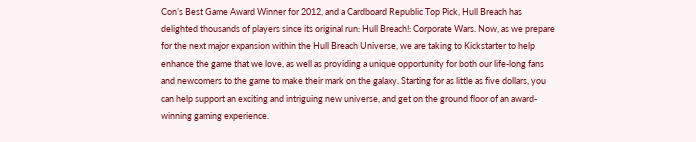Con’s Best Game Award Winner for 2012, and a Cardboard Republic Top Pick, Hull Breach has delighted thousands of players since its original run: Hull Breach!: Corporate Wars. Now, as we prepare for the next major expansion within the Hull Breach Universe, we are taking to Kickstarter to help enhance the game that we love, as well as providing a unique opportunity for both our life-long fans and newcomers to the game to make their mark on the galaxy. Starting for as little as five dollars, you can help support an exciting and intriguing new universe, and get on the ground floor of an award-winning gaming experience.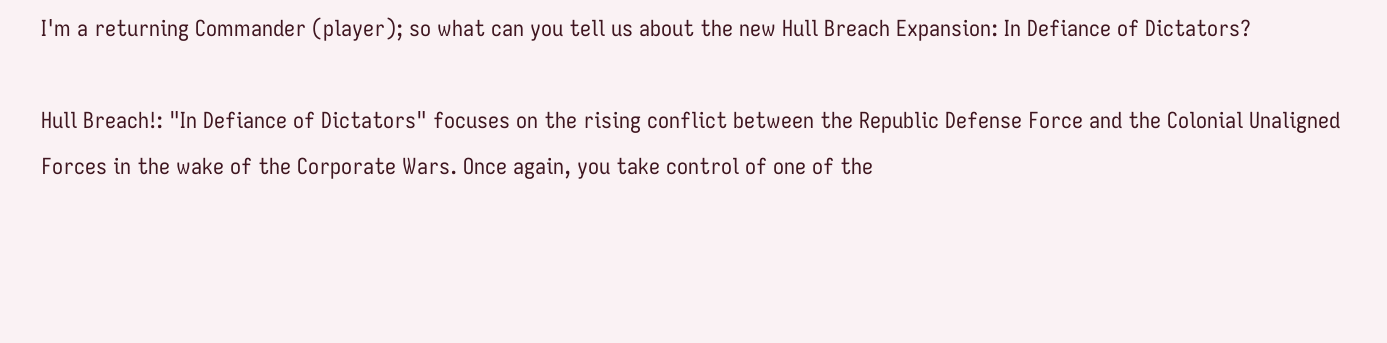I'm a returning Commander (player); so what can you tell us about the new Hull Breach Expansion: In Defiance of Dictators?

Hull Breach!: "In Defiance of Dictators" focuses on the rising conflict between the Republic Defense Force and the Colonial Unaligned Forces in the wake of the Corporate Wars. Once again, you take control of one of the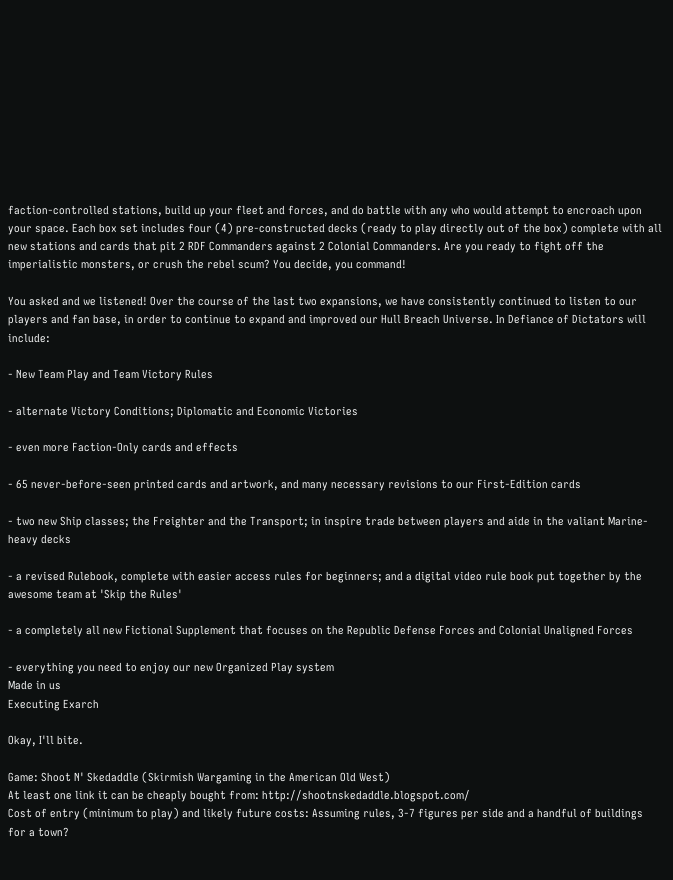faction-controlled stations, build up your fleet and forces, and do battle with any who would attempt to encroach upon your space. Each box set includes four (4) pre-constructed decks (ready to play directly out of the box) complete with all new stations and cards that pit 2 RDF Commanders against 2 Colonial Commanders. Are you ready to fight off the imperialistic monsters, or crush the rebel scum? You decide, you command!

You asked and we listened! Over the course of the last two expansions, we have consistently continued to listen to our players and fan base, in order to continue to expand and improved our Hull Breach Universe. In Defiance of Dictators will include:

- New Team Play and Team Victory Rules

- alternate Victory Conditions; Diplomatic and Economic Victories

- even more Faction-Only cards and effects

- 65 never-before-seen printed cards and artwork, and many necessary revisions to our First-Edition cards

- two new Ship classes; the Freighter and the Transport; in inspire trade between players and aide in the valiant Marine-heavy decks

- a revised Rulebook, complete with easier access rules for beginners; and a digital video rule book put together by the awesome team at 'Skip the Rules'

- a completely all new Fictional Supplement that focuses on the Republic Defense Forces and Colonial Unaligned Forces

- everything you need to enjoy our new Organized Play system
Made in us
Executing Exarch

Okay, I'll bite.

Game: Shoot N' Skedaddle (Skirmish Wargaming in the American Old West)
At least one link it can be cheaply bought from: http://shootnskedaddle.blogspot.com/
Cost of entry (minimum to play) and likely future costs: Assuming rules, 3-7 figures per side and a handful of buildings for a town?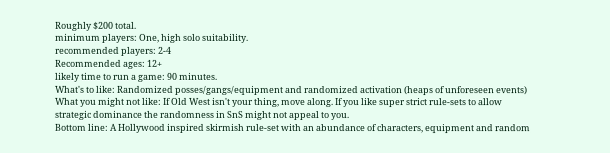Roughly $200 total.
minimum players: One, high solo suitability.
recommended players: 2-4
Recommended ages: 12+
likely time to run a game: 90 minutes.
What's to like: Randomized posses/gangs/equipment and randomized activation (heaps of unforeseen events)
What you might not like: If Old West isn't your thing, move along. If you like super strict rule-sets to allow strategic dominance the randomness in SnS might not appeal to you.
Bottom line: A Hollywood inspired skirmish rule-set with an abundance of characters, equipment and random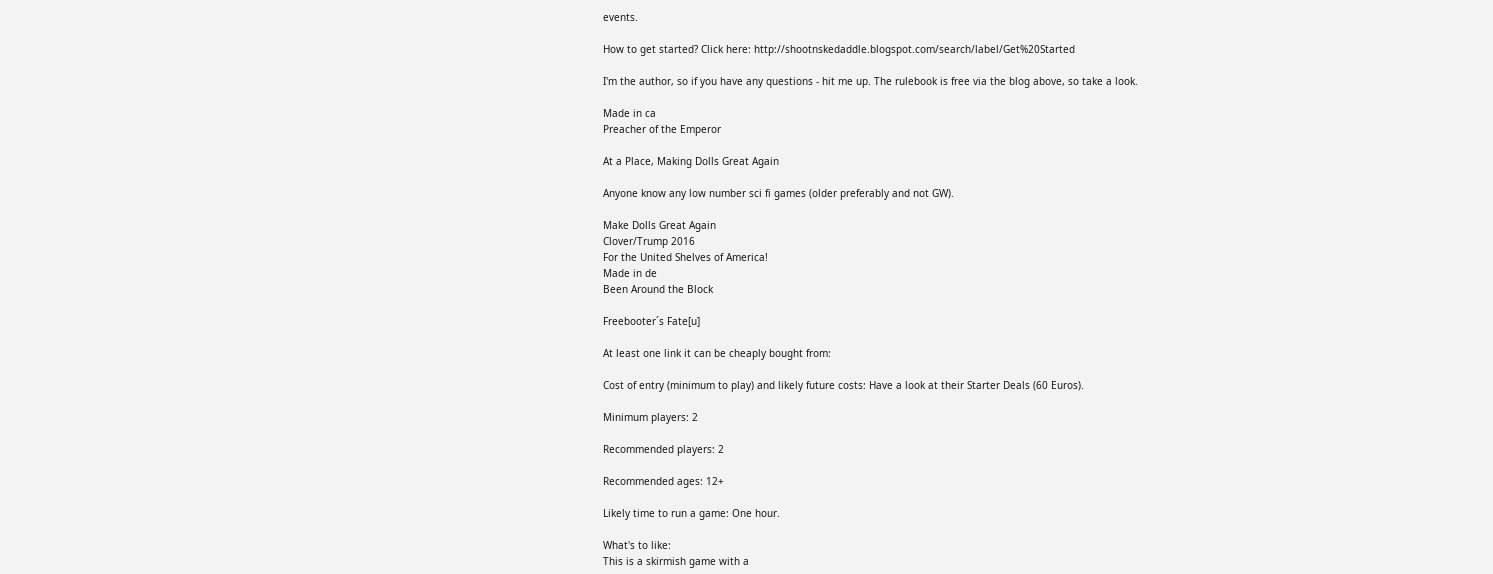events.

How to get started? Click here: http://shootnskedaddle.blogspot.com/search/label/Get%20Started

I'm the author, so if you have any questions - hit me up. The rulebook is free via the blog above, so take a look.

Made in ca
Preacher of the Emperor

At a Place, Making Dolls Great Again

Anyone know any low number sci fi games (older preferably and not GW).

Make Dolls Great Again
Clover/Trump 2016
For the United Shelves of America!
Made in de
Been Around the Block

Freebooter´s Fate[u]

At least one link it can be cheaply bought from:

Cost of entry (minimum to play) and likely future costs: Have a look at their Starter Deals (60 Euros).

Minimum players: 2

Recommended players: 2

Recommended ages: 12+

Likely time to run a game: One hour.

What's to like:
This is a skirmish game with a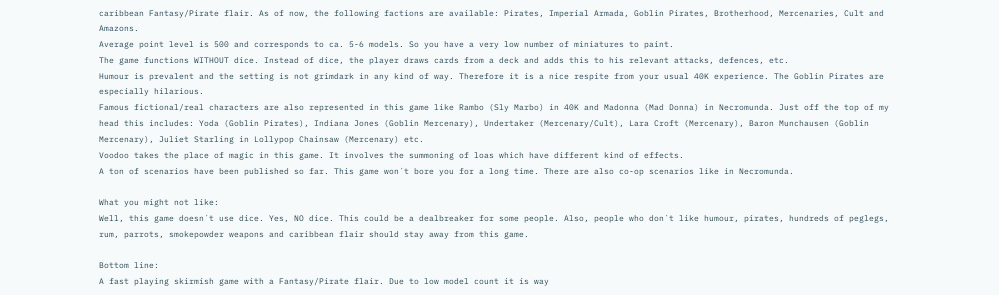caribbean Fantasy/Pirate flair. As of now, the following factions are available: Pirates, Imperial Armada, Goblin Pirates, Brotherhood, Mercenaries, Cult and Amazons.
Average point level is 500 and corresponds to ca. 5-6 models. So you have a very low number of miniatures to paint.
The game functions WITHOUT dice. Instead of dice, the player draws cards from a deck and adds this to his relevant attacks, defences, etc.
Humour is prevalent and the setting is not grimdark in any kind of way. Therefore it is a nice respite from your usual 40K experience. The Goblin Pirates are especially hilarious.
Famous fictional/real characters are also represented in this game like Rambo (Sly Marbo) in 40K and Madonna (Mad Donna) in Necromunda. Just off the top of my head this includes: Yoda (Goblin Pirates), Indiana Jones (Goblin Mercenary), Undertaker (Mercenary/Cult), Lara Croft (Mercenary), Baron Munchausen (Goblin Mercenary), Juliet Starling in Lollypop Chainsaw (Mercenary) etc.
Voodoo takes the place of magic in this game. It involves the summoning of loas which have different kind of effects.
A ton of scenarios have been published so far. This game won´t bore you for a long time. There are also co-op scenarios like in Necromunda.

What you might not like:
Well, this game doesn´t use dice. Yes, NO dice. This could be a dealbreaker for some people. Also, people who don´t like humour, pirates, hundreds of peglegs, rum, parrots, smokepowder weapons and caribbean flair should stay away from this game.

Bottom line:
A fast playing skirmish game with a Fantasy/Pirate flair. Due to low model count it is way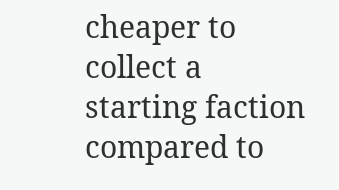cheaper to collect a starting faction compared to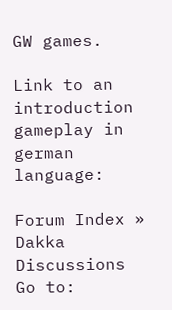GW games.

Link to an introduction gameplay in german language:

Forum Index » Dakka Discussions
Go to: